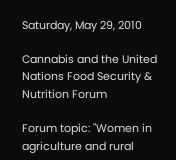Saturday, May 29, 2010

Cannabis and the United Nations Food Security & Nutrition Forum

Forum topic: "Women in agriculture and rural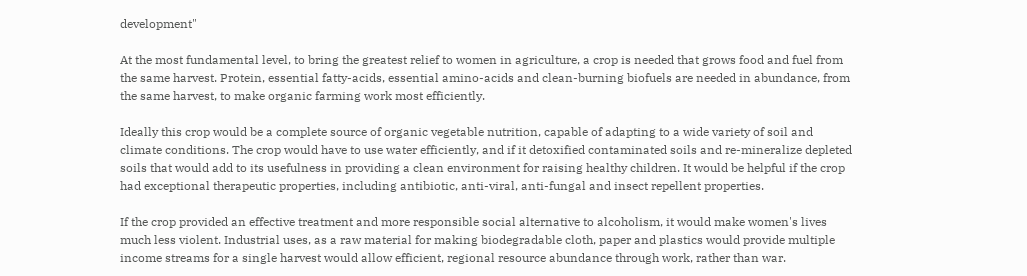development"

At the most fundamental level, to bring the greatest relief to women in agriculture, a crop is needed that grows food and fuel from the same harvest. Protein, essential fatty-acids, essential amino-acids and clean-burning biofuels are needed in abundance, from the same harvest, to make organic farming work most efficiently.

Ideally this crop would be a complete source of organic vegetable nutrition, capable of adapting to a wide variety of soil and climate conditions. The crop would have to use water efficiently, and if it detoxified contaminated soils and re-mineralize depleted soils that would add to its usefulness in providing a clean environment for raising healthy children. It would be helpful if the crop had exceptional therapeutic properties, including antibiotic, anti-viral, anti-fungal and insect repellent properties.

If the crop provided an effective treatment and more responsible social alternative to alcoholism, it would make women's lives much less violent. Industrial uses, as a raw material for making biodegradable cloth, paper and plastics would provide multiple income streams for a single harvest would allow efficient, regional resource abundance through work, rather than war.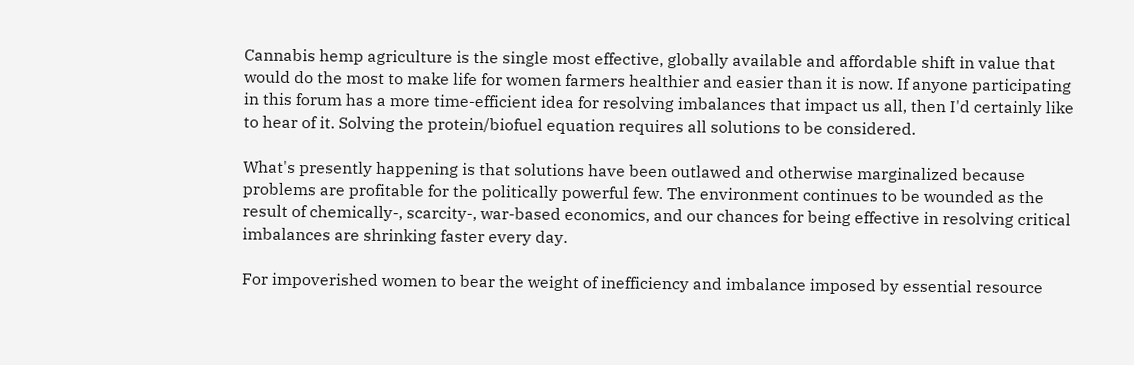Cannabis hemp agriculture is the single most effective, globally available and affordable shift in value that would do the most to make life for women farmers healthier and easier than it is now. If anyone participating in this forum has a more time-efficient idea for resolving imbalances that impact us all, then I'd certainly like to hear of it. Solving the protein/biofuel equation requires all solutions to be considered.

What's presently happening is that solutions have been outlawed and otherwise marginalized because problems are profitable for the politically powerful few. The environment continues to be wounded as the result of chemically-, scarcity-, war-based economics, and our chances for being effective in resolving critical imbalances are shrinking faster every day.

For impoverished women to bear the weight of inefficiency and imbalance imposed by essential resource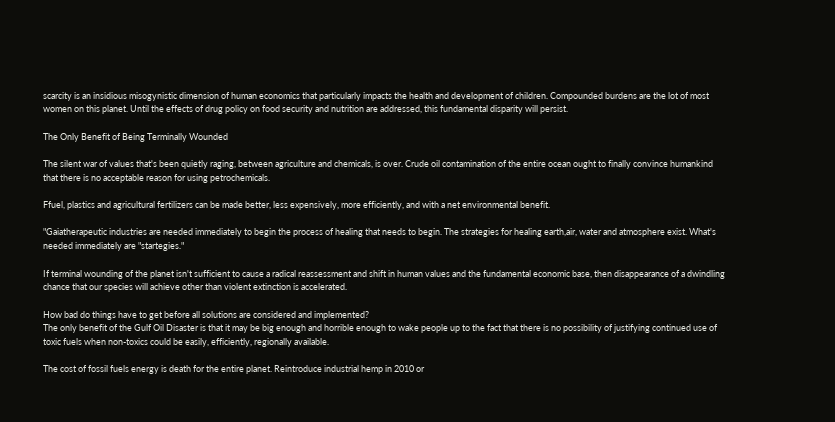scarcity is an insidious misogynistic dimension of human economics that particularly impacts the health and development of children. Compounded burdens are the lot of most women on this planet. Until the effects of drug policy on food security and nutrition are addressed, this fundamental disparity will persist.

The Only Benefit of Being Terminally Wounded

The silent war of values that's been quietly raging, between agriculture and chemicals, is over. Crude oil contamination of the entire ocean ought to finally convince humankind that there is no acceptable reason for using petrochemicals.

Ffuel, plastics and agricultural fertilizers can be made better, less expensively, more efficiently, and with a net environmental benefit.

"Gaiatherapeutic industries are needed immediately to begin the process of healing that needs to begin. The strategies for healing earth,air, water and atmosphere exist. What's needed immediately are "startegies."

If terminal wounding of the planet isn't sufficient to cause a radical reassessment and shift in human values and the fundamental economic base, then disappearance of a dwindling chance that our species will achieve other than violent extinction is accelerated.

How bad do things have to get before all solutions are considered and implemented?
The only benefit of the Gulf Oil Disaster is that it may be big enough and horrible enough to wake people up to the fact that there is no possibility of justifying continued use of toxic fuels when non-toxics could be easily, efficiently, regionally available.

The cost of fossil fuels energy is death for the entire planet. Reintroduce industrial hemp in 2010 or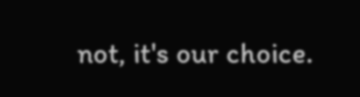not, it's our choice.